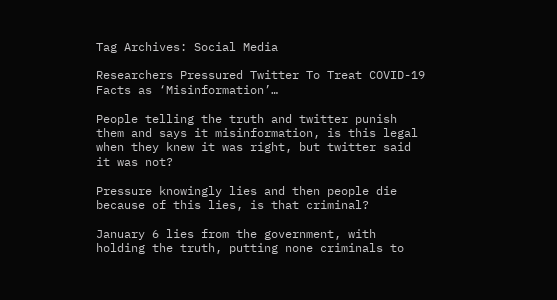Tag Archives: Social Media

Researchers Pressured Twitter To Treat COVID-19 Facts as ‘Misinformation’…

People telling the truth and twitter punish them and says it misinformation, is this legal when they knew it was right, but twitter said it was not?

Pressure knowingly lies and then people die because of this lies, is that criminal?

January 6 lies from the government, with holding the truth, putting none criminals to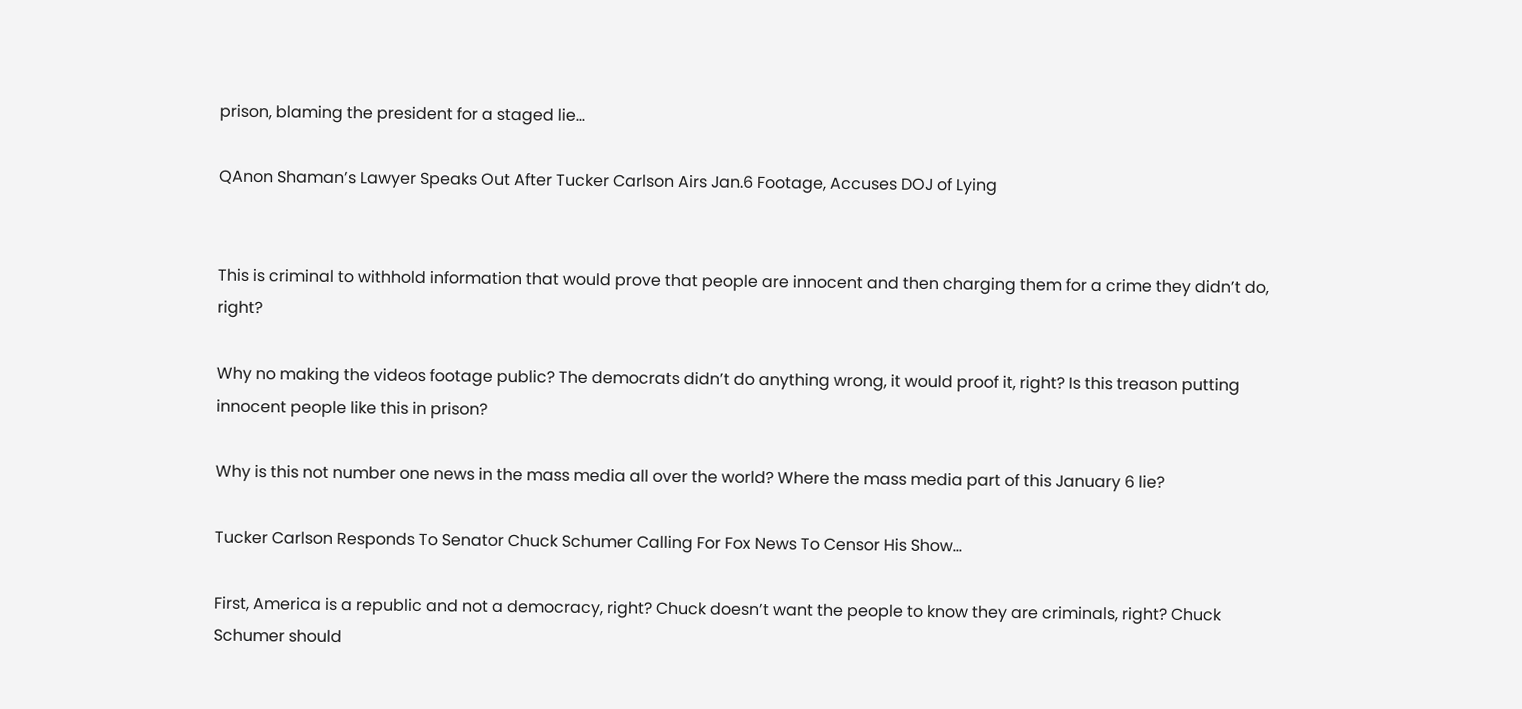prison, blaming the president for a staged lie…

QAnon Shaman’s Lawyer Speaks Out After Tucker Carlson Airs Jan.6 Footage, Accuses DOJ of Lying


This is criminal to withhold information that would prove that people are innocent and then charging them for a crime they didn’t do, right?

Why no making the videos footage public? The democrats didn’t do anything wrong, it would proof it, right? Is this treason putting innocent people like this in prison?

Why is this not number one news in the mass media all over the world? Where the mass media part of this January 6 lie?

Tucker Carlson Responds To Senator Chuck Schumer Calling For Fox News To Censor His Show…

First, America is a republic and not a democracy, right? Chuck doesn’t want the people to know they are criminals, right? Chuck Schumer should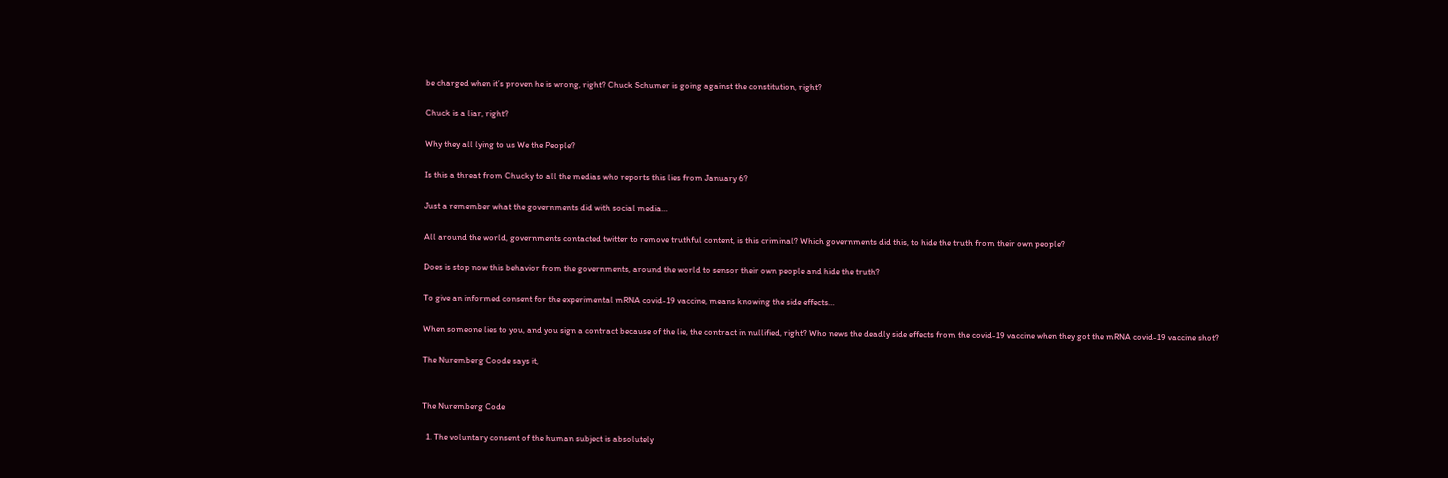be charged when it’s proven he is wrong, right? Chuck Schumer is going against the constitution, right?

Chuck is a liar, right?

Why they all lying to us We the People?

Is this a threat from Chucky to all the medias who reports this lies from January 6?

Just a remember what the governments did with social media…

All around the world, governments contacted twitter to remove truthful content, is this criminal? Which governments did this, to hide the truth from their own people?

Does is stop now this behavior from the governments, around the world to sensor their own people and hide the truth?

To give an informed consent for the experimental mRNA covid-19 vaccine, means knowing the side effects…

When someone lies to you, and you sign a contract because of the lie, the contract in nullified, right? Who news the deadly side effects from the covid-19 vaccine when they got the mRNA covid-19 vaccine shot?

The Nuremberg Coode says it,


The Nuremberg Code

  1. The voluntary consent of the human subject is absolutely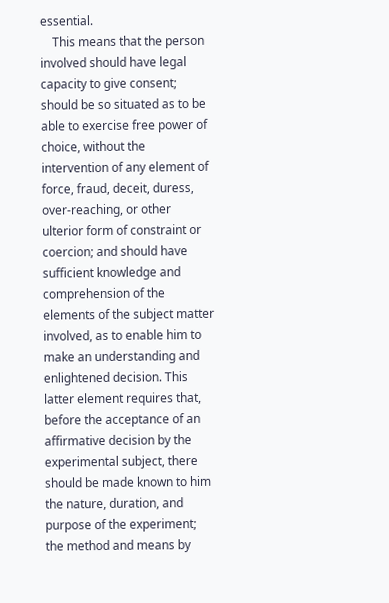essential.
    This means that the person involved should have legal capacity to give consent; should be so situated as to be able to exercise free power of choice, without the intervention of any element of force, fraud, deceit, duress, over-reaching, or other ulterior form of constraint or coercion; and should have sufficient knowledge and comprehension of the elements of the subject matter involved, as to enable him to make an understanding and enlightened decision. This latter element requires that, before the acceptance of an affirmative decision by the experimental subject, there should be made known to him the nature, duration, and purpose of the experiment; the method and means by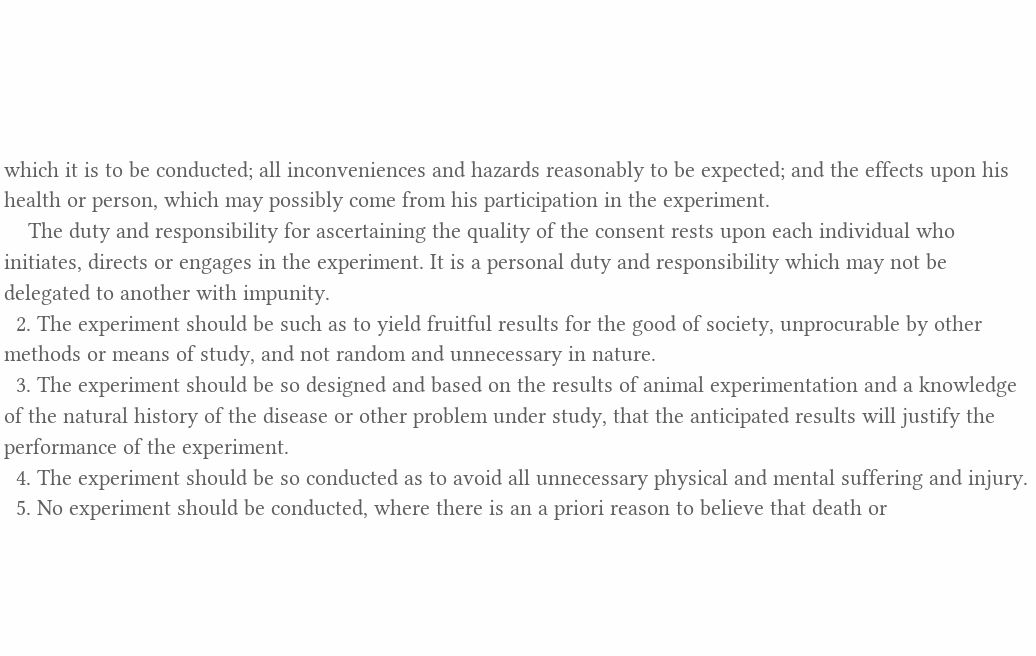which it is to be conducted; all inconveniences and hazards reasonably to be expected; and the effects upon his health or person, which may possibly come from his participation in the experiment.
    The duty and responsibility for ascertaining the quality of the consent rests upon each individual who initiates, directs or engages in the experiment. It is a personal duty and responsibility which may not be delegated to another with impunity.
  2. The experiment should be such as to yield fruitful results for the good of society, unprocurable by other methods or means of study, and not random and unnecessary in nature.
  3. The experiment should be so designed and based on the results of animal experimentation and a knowledge of the natural history of the disease or other problem under study, that the anticipated results will justify the performance of the experiment.
  4. The experiment should be so conducted as to avoid all unnecessary physical and mental suffering and injury.
  5. No experiment should be conducted, where there is an a priori reason to believe that death or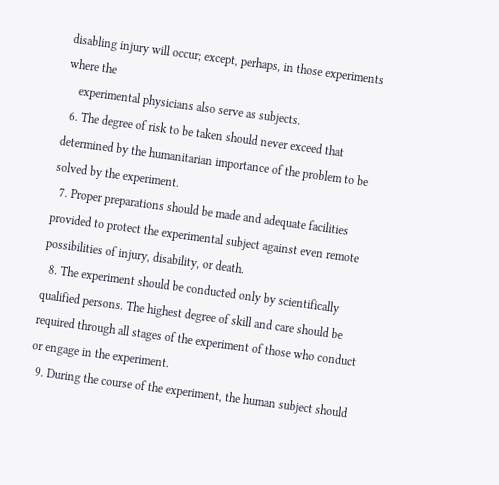disabling injury will occur; except, perhaps, in those experiments where the
    experimental physicians also serve as subjects.
  6. The degree of risk to be taken should never exceed that determined by the humanitarian importance of the problem to be solved by the experiment.
  7. Proper preparations should be made and adequate facilities provided to protect the experimental subject against even remote possibilities of injury, disability, or death.
  8. The experiment should be conducted only by scientifically qualified persons. The highest degree of skill and care should be required through all stages of the experiment of those who conduct or engage in the experiment.
  9. During the course of the experiment, the human subject should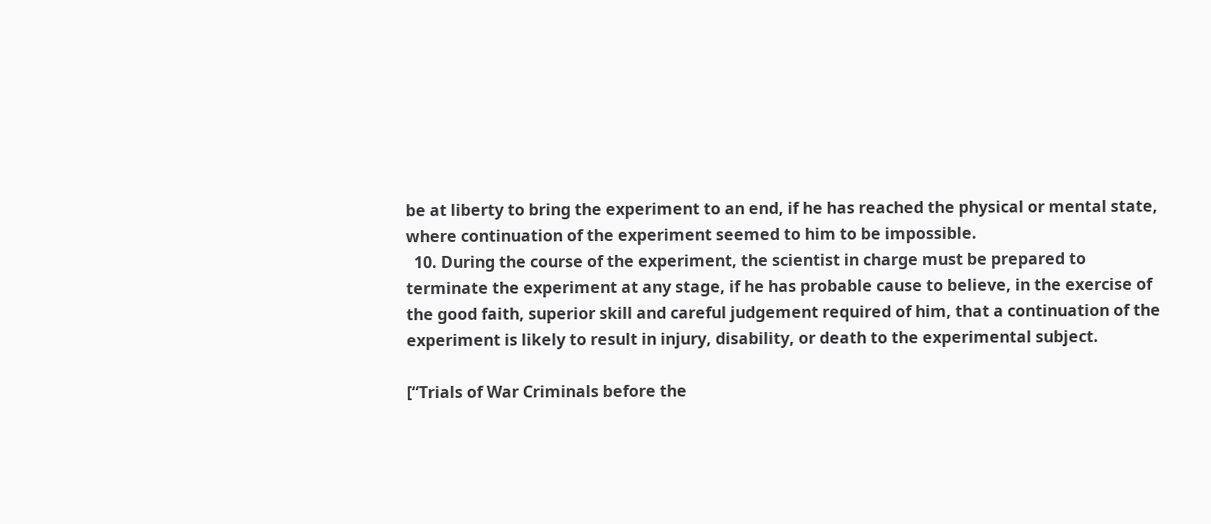be at liberty to bring the experiment to an end, if he has reached the physical or mental state, where continuation of the experiment seemed to him to be impossible.
  10. During the course of the experiment, the scientist in charge must be prepared to terminate the experiment at any stage, if he has probable cause to believe, in the exercise of the good faith, superior skill and careful judgement required of him, that a continuation of the experiment is likely to result in injury, disability, or death to the experimental subject.

[“Trials of War Criminals before the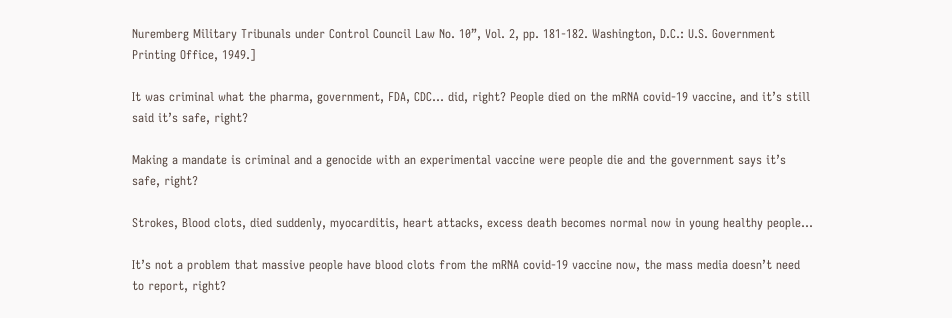Nuremberg Military Tribunals under Control Council Law No. 10”, Vol. 2, pp. 181-182. Washington, D.C.: U.S. Government Printing Office, 1949.]

It was criminal what the pharma, government, FDA, CDC… did, right? People died on the mRNA covid-19 vaccine, and it’s still said it’s safe, right?

Making a mandate is criminal and a genocide with an experimental vaccine were people die and the government says it’s safe, right?

Strokes, Blood clots, died suddenly, myocarditis, heart attacks, excess death becomes normal now in young healthy people…

It’s not a problem that massive people have blood clots from the mRNA covid-19 vaccine now, the mass media doesn’t need to report, right?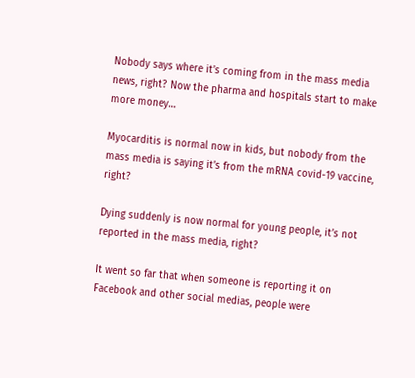Nobody says where it’s coming from in the mass media news, right? Now the pharma and hospitals start to make more money…

Myocarditis is normal now in kids, but nobody from the mass media is saying it’s from the mRNA covid-19 vaccine, right?

Dying suddenly is now normal for young people, it’s not reported in the mass media, right?

It went so far that when someone is reporting it on Facebook and other social medias, people were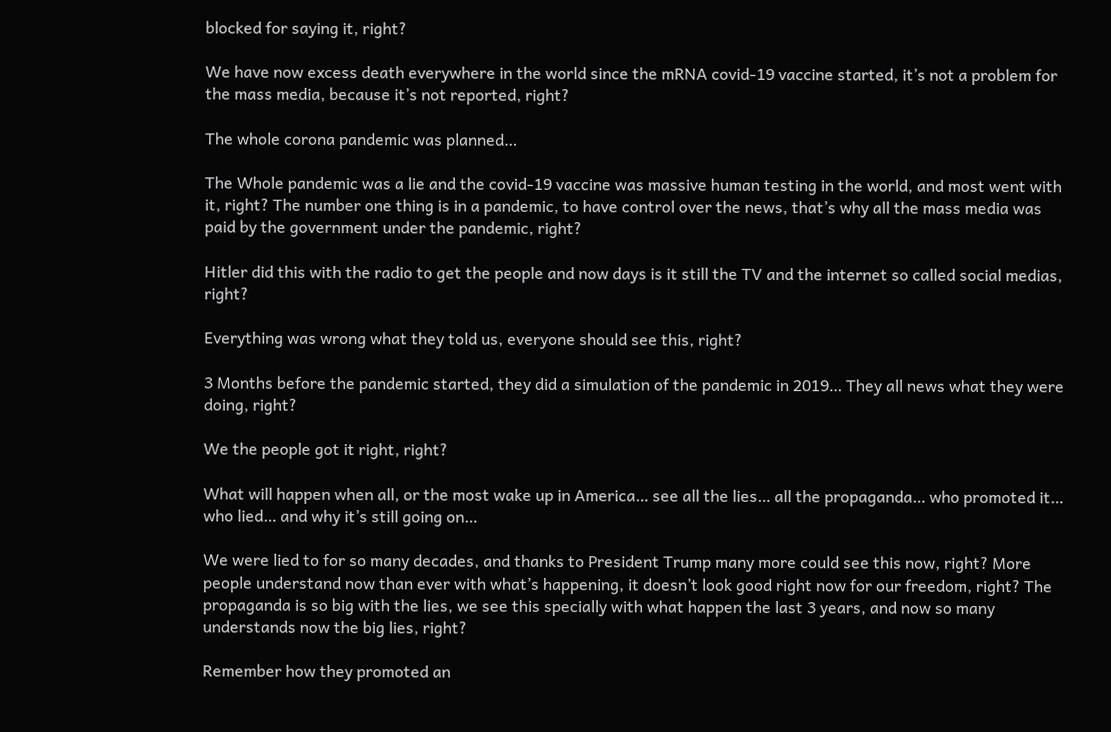blocked for saying it, right?

We have now excess death everywhere in the world since the mRNA covid-19 vaccine started, it’s not a problem for the mass media, because it’s not reported, right?

The whole corona pandemic was planned…

The Whole pandemic was a lie and the covid-19 vaccine was massive human testing in the world, and most went with it, right? The number one thing is in a pandemic, to have control over the news, that’s why all the mass media was paid by the government under the pandemic, right?

Hitler did this with the radio to get the people and now days is it still the TV and the internet so called social medias, right?

Everything was wrong what they told us, everyone should see this, right?

3 Months before the pandemic started, they did a simulation of the pandemic in 2019… They all news what they were doing, right?

We the people got it right, right?

What will happen when all, or the most wake up in America… see all the lies… all the propaganda… who promoted it… who lied… and why it’s still going on…

We were lied to for so many decades, and thanks to President Trump many more could see this now, right? More people understand now than ever with what’s happening, it doesn’t look good right now for our freedom, right? The propaganda is so big with the lies, we see this specially with what happen the last 3 years, and now so many understands now the big lies, right?

Remember how they promoted an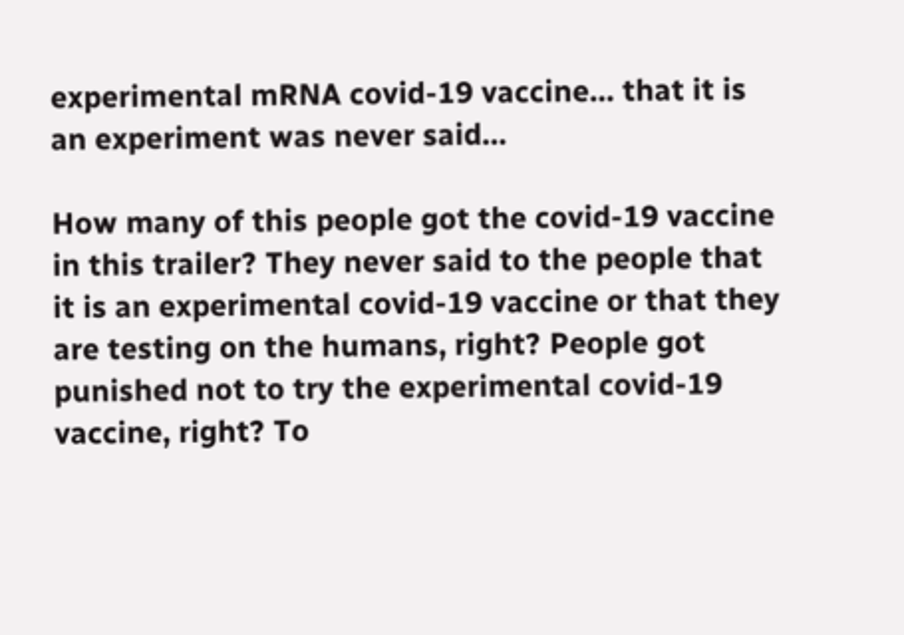experimental mRNA covid-19 vaccine… that it is an experiment was never said…

How many of this people got the covid-19 vaccine in this trailer? They never said to the people that it is an experimental covid-19 vaccine or that they are testing on the humans, right? People got punished not to try the experimental covid-19 vaccine, right? To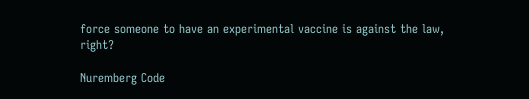force someone to have an experimental vaccine is against the law, right?

Nuremberg Code